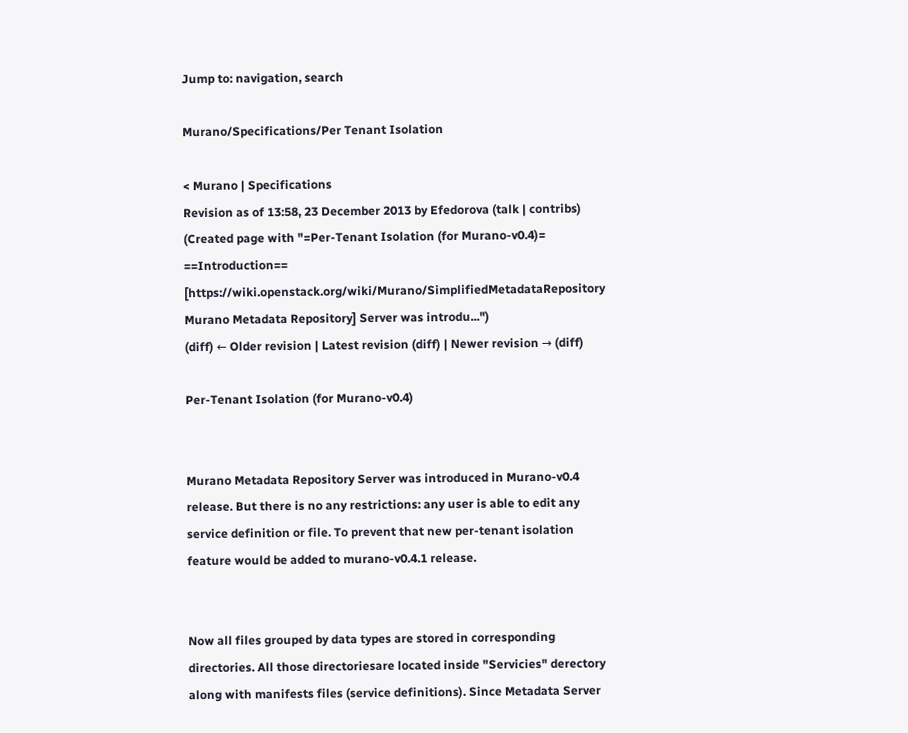Jump to: navigation, search

Murano/Specifications/Per Tenant Isolation

< Murano | Specifications
Revision as of 13:58, 23 December 2013 by Efedorova (talk | contribs) (Created page with "=Per-Tenant Isolation (for Murano-v0.4)= ==Introduction== [https://wiki.openstack.org/wiki/Murano/SimplifiedMetadataRepository Murano Metadata Repository] Server was introdu...")
(diff) ← Older revision | Latest revision (diff) | Newer revision → (diff)

Per-Tenant Isolation (for Murano-v0.4)


Murano Metadata Repository Server was introduced in Murano-v0.4 release. But there is no any restrictions: any user is able to edit any service definition or file. To prevent that new per-tenant isolation feature would be added to murano-v0.4.1 release.


Now all files grouped by data types are stored in corresponding directories. All those directoriesare located inside "Servicies" derectory along with manifests files (service definitions). Since Metadata Server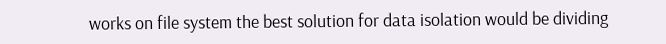works on file system the best solution for data isolation would be dividing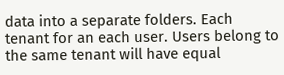data into a separate folders. Each tenant for an each user. Users belong to the same tenant will have equal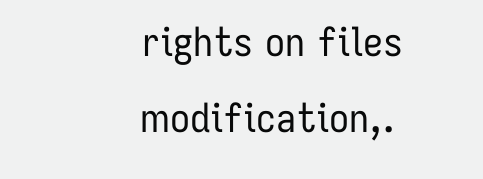rights on files modification,.